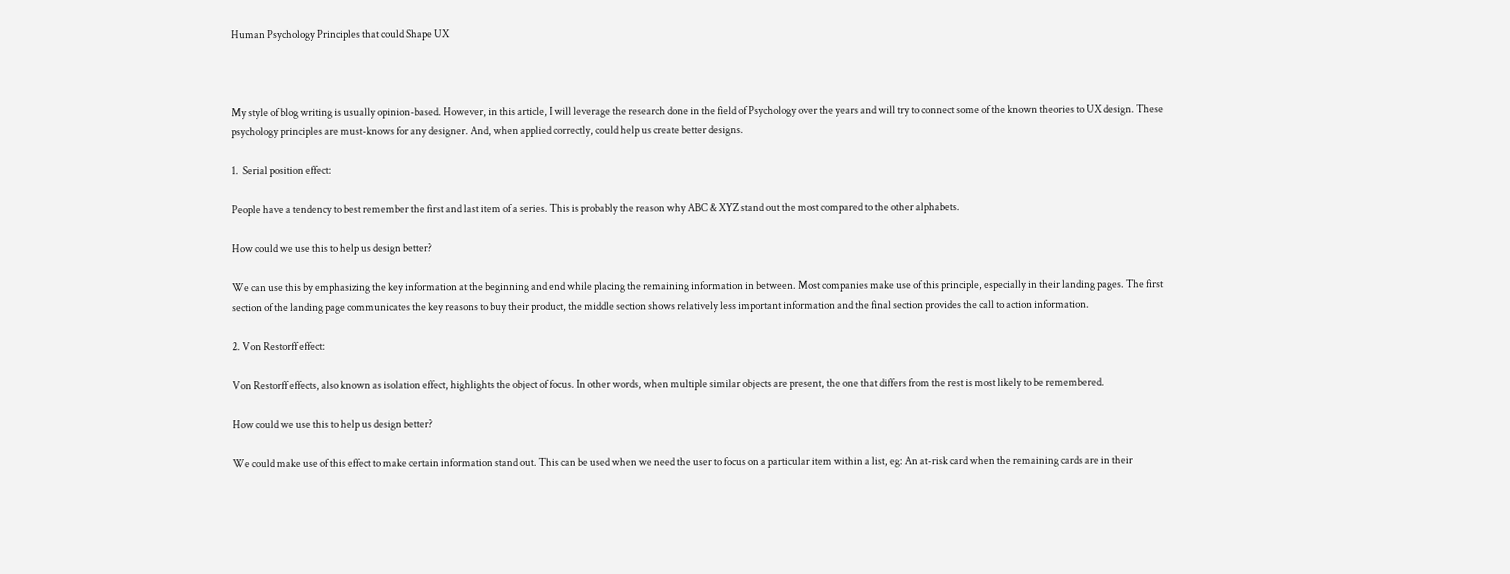Human Psychology Principles that could Shape UX



My style of blog writing is usually opinion-based. However, in this article, I will leverage the research done in the field of Psychology over the years and will try to connect some of the known theories to UX design. These psychology principles are must-knows for any designer. And, when applied correctly, could help us create better designs.

1.  Serial position effect:

People have a tendency to best remember the first and last item of a series. This is probably the reason why ABC & XYZ stand out the most compared to the other alphabets.

How could we use this to help us design better?

We can use this by emphasizing the key information at the beginning and end while placing the remaining information in between. Most companies make use of this principle, especially in their landing pages. The first section of the landing page communicates the key reasons to buy their product, the middle section shows relatively less important information and the final section provides the call to action information.

2. Von Restorff effect:

Von Restorff effects, also known as isolation effect, highlights the object of focus. In other words, when multiple similar objects are present, the one that differs from the rest is most likely to be remembered.

How could we use this to help us design better?

We could make use of this effect to make certain information stand out. This can be used when we need the user to focus on a particular item within a list, eg: An at-risk card when the remaining cards are in their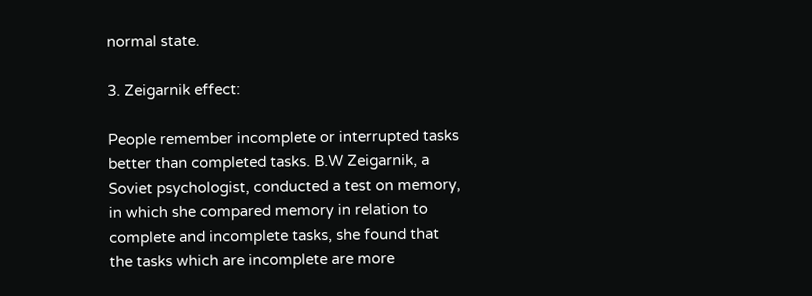normal state.

3. Zeigarnik effect:

People remember incomplete or interrupted tasks better than completed tasks. B.W Zeigarnik, a Soviet psychologist, conducted a test on memory, in which she compared memory in relation to complete and incomplete tasks, she found that the tasks which are incomplete are more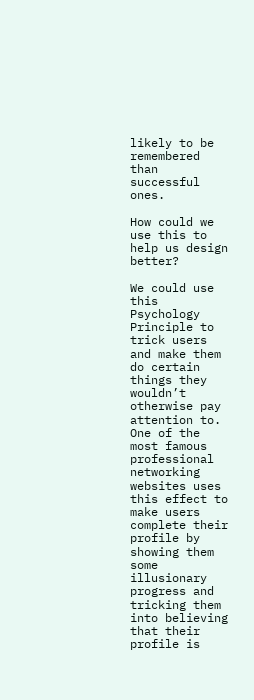likely to be remembered than successful ones.

How could we use this to help us design better?

We could use this Psychology Principle to trick users and make them do certain things they wouldn’t otherwise pay attention to. One of the most famous professional networking websites uses this effect to make users complete their profile by showing them some illusionary progress and tricking them into believing that their profile is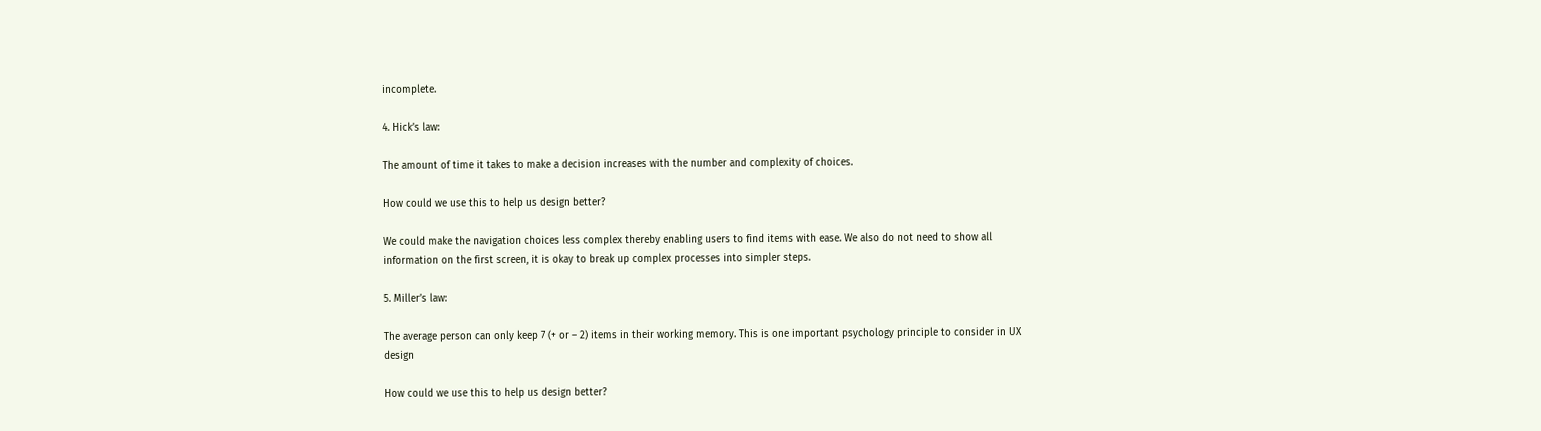incomplete.

4. Hick’s law:

The amount of time it takes to make a decision increases with the number and complexity of choices.

How could we use this to help us design better?

We could make the navigation choices less complex thereby enabling users to find items with ease. We also do not need to show all information on the first screen, it is okay to break up complex processes into simpler steps.

5. Miller’s law:

The average person can only keep 7 (+ or – 2) items in their working memory. This is one important psychology principle to consider in UX design

How could we use this to help us design better?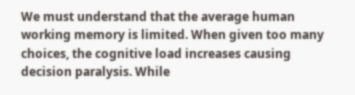We must understand that the average human working memory is limited. When given too many choices, the cognitive load increases causing decision paralysis. While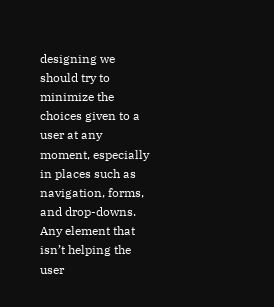designing we should try to minimize the choices given to a user at any moment, especially in places such as navigation, forms, and drop-downs. Any element that isn’t helping the user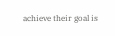achieve their goal is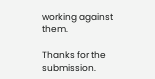working against them.

Thanks for the submission.